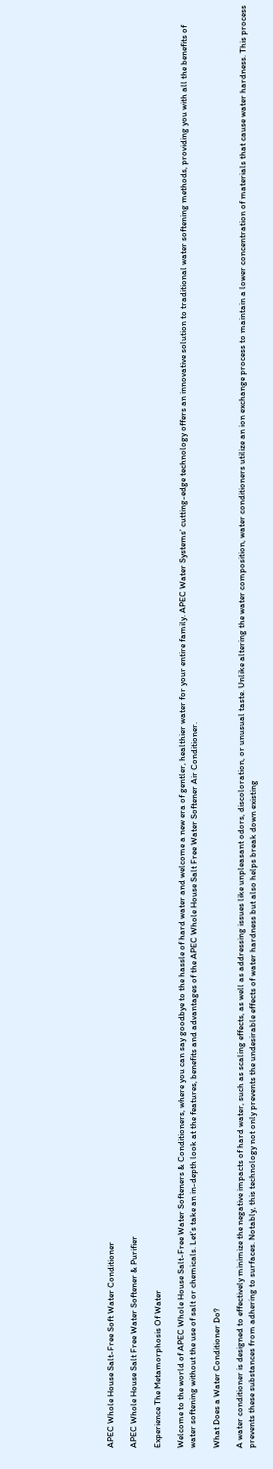APEC Whole House Salt-Free Soft Water Conditioner

APEC Whole House Salt Free Water Softener & Purifier

Experience The Metamorphosis Of Water

Welcome to the world of APEC Whole House Salt-Free Water Softeners & Conditioners, where you can say goodbye to the hassle of hard water and welcome a new era of gentler, healthier water for your entire family. APEC Water Systems’ cutting-edge technology offers an innovative solution to traditional water softening methods, providing you with all the benefits of water softening without the use of salt or chemicals. Let’s take an in-depth look at the features, benefits and advantages of the APEC Whole House Salt Free Water Softener Air Conditioner.

What Does a Water Conditioner Do?

A water conditioner is designed to effectively minimize the negative impacts of hard water, such as scaling effects, as well as addressing issues like unpleasant odors, discoloration, or unusual taste. Unlike altering the water composition, water conditioners utilize an ion exchange process to maintain a lower concentration of materials that cause water hardness. This process prevents these substances from adhering to surfaces. Notably, this technology not only prevents the undesirable effects of water hardness but also helps break down existing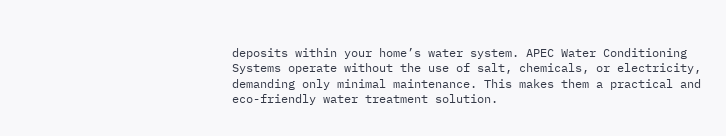deposits within your home’s water system. APEC Water Conditioning Systems operate without the use of salt, chemicals, or electricity, demanding only minimal maintenance. This makes them a practical and eco-friendly water treatment solution.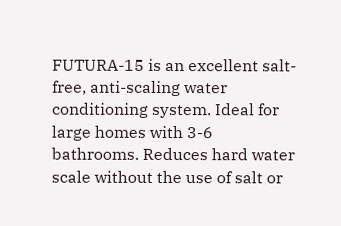FUTURA-15 is an excellent salt-free, anti-scaling water conditioning system. Ideal for large homes with 3-6 bathrooms. Reduces hard water scale without the use of salt or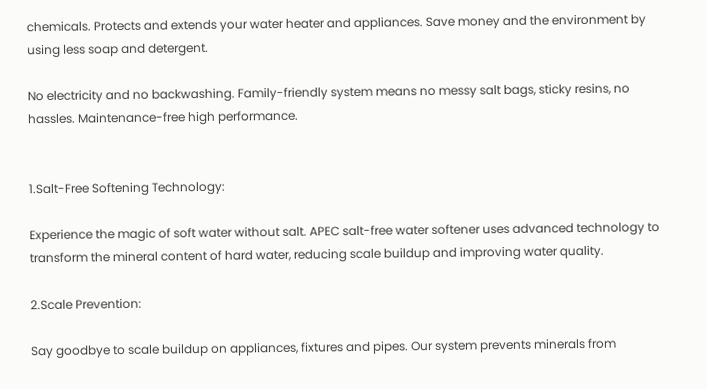chemicals. Protects and extends your water heater and appliances. Save money and the environment by using less soap and detergent.

No electricity and no backwashing. Family-friendly system means no messy salt bags, sticky resins, no hassles. Maintenance-free high performance.


1.Salt-Free Softening Technology:

Experience the magic of soft water without salt. APEC salt-free water softener uses advanced technology to transform the mineral content of hard water, reducing scale buildup and improving water quality.

2.Scale Prevention:

Say goodbye to scale buildup on appliances, fixtures and pipes. Our system prevents minerals from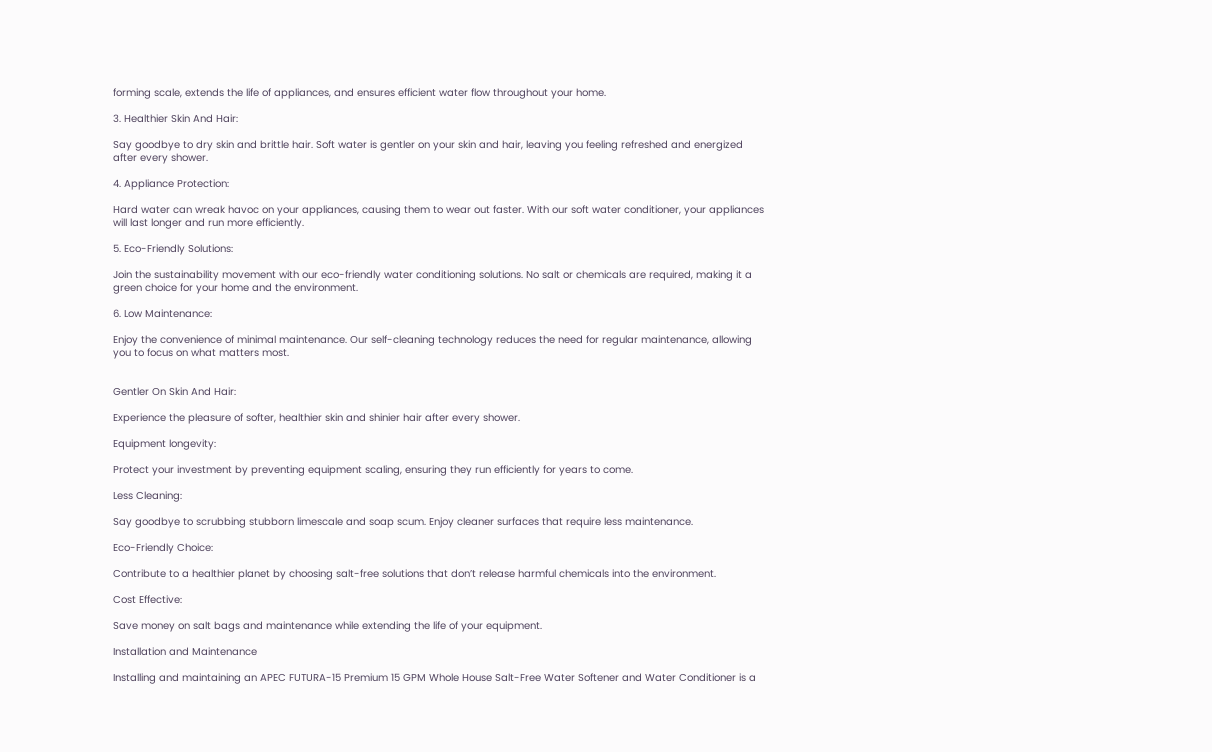forming scale, extends the life of appliances, and ensures efficient water flow throughout your home.

3. Healthier Skin And Hair:

Say goodbye to dry skin and brittle hair. Soft water is gentler on your skin and hair, leaving you feeling refreshed and energized after every shower.

4. Appliance Protection:

Hard water can wreak havoc on your appliances, causing them to wear out faster. With our soft water conditioner, your appliances will last longer and run more efficiently.

5. Eco-Friendly Solutions:

Join the sustainability movement with our eco-friendly water conditioning solutions. No salt or chemicals are required, making it a green choice for your home and the environment.

6. Low Maintenance:

Enjoy the convenience of minimal maintenance. Our self-cleaning technology reduces the need for regular maintenance, allowing you to focus on what matters most.


Gentler On Skin And Hair:

Experience the pleasure of softer, healthier skin and shinier hair after every shower.

Equipment longevity:

Protect your investment by preventing equipment scaling, ensuring they run efficiently for years to come.

Less Cleaning:

Say goodbye to scrubbing stubborn limescale and soap scum. Enjoy cleaner surfaces that require less maintenance.

Eco-Friendly Choice:

Contribute to a healthier planet by choosing salt-free solutions that don’t release harmful chemicals into the environment.

Cost Effective:

Save money on salt bags and maintenance while extending the life of your equipment.

Installation and Maintenance

Installing and maintaining an APEC FUTURA-15 Premium 15 GPM Whole House Salt-Free Water Softener and Water Conditioner is a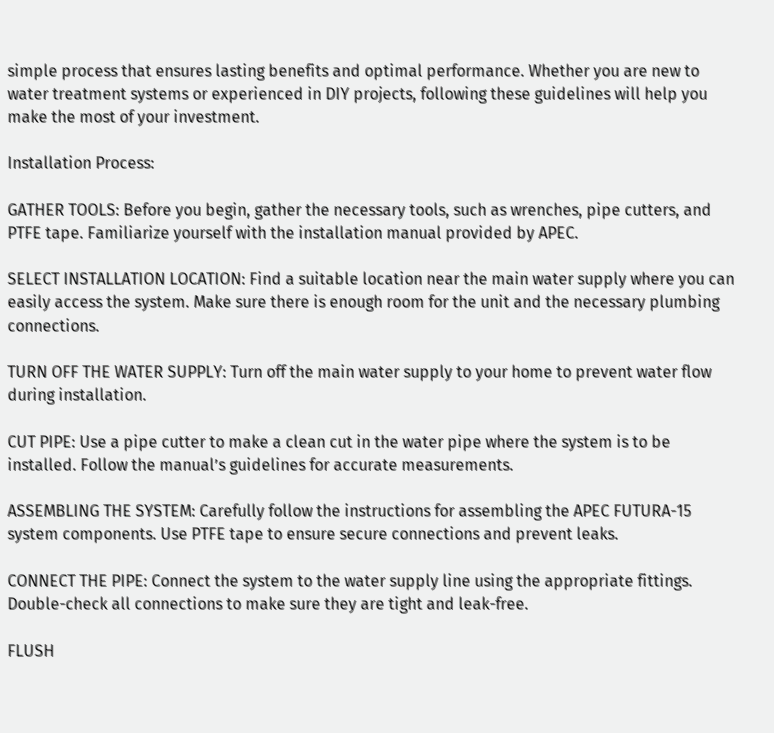simple process that ensures lasting benefits and optimal performance. Whether you are new to water treatment systems or experienced in DIY projects, following these guidelines will help you make the most of your investment.

Installation Process:

GATHER TOOLS: Before you begin, gather the necessary tools, such as wrenches, pipe cutters, and PTFE tape. Familiarize yourself with the installation manual provided by APEC.

SELECT INSTALLATION LOCATION: Find a suitable location near the main water supply where you can easily access the system. Make sure there is enough room for the unit and the necessary plumbing connections.

TURN OFF THE WATER SUPPLY: Turn off the main water supply to your home to prevent water flow during installation.

CUT PIPE: Use a pipe cutter to make a clean cut in the water pipe where the system is to be installed. Follow the manual’s guidelines for accurate measurements.

ASSEMBLING THE SYSTEM: Carefully follow the instructions for assembling the APEC FUTURA-15 system components. Use PTFE tape to ensure secure connections and prevent leaks.

CONNECT THE PIPE: Connect the system to the water supply line using the appropriate fittings. Double-check all connections to make sure they are tight and leak-free.

FLUSH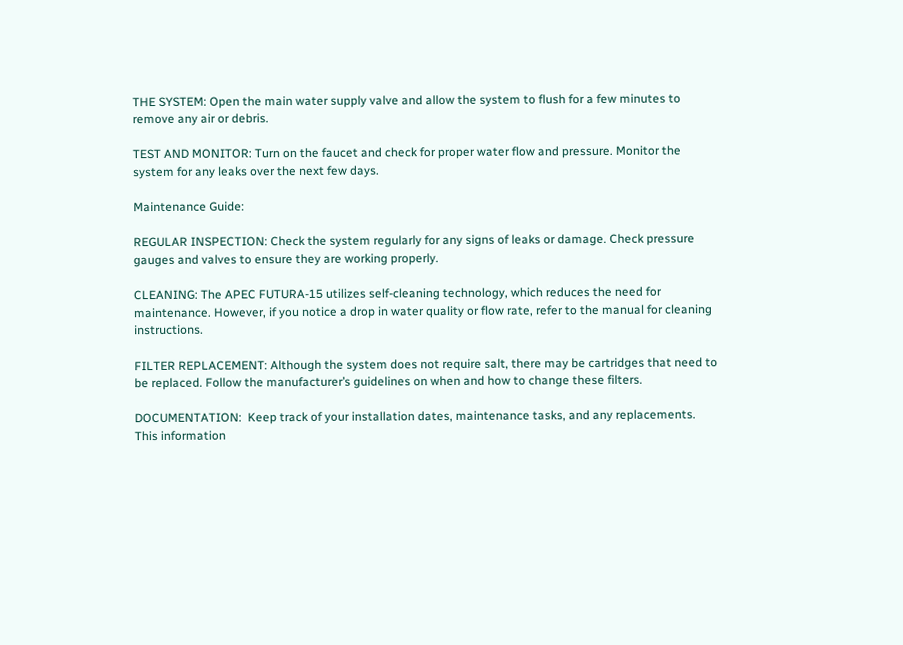THE SYSTEM: Open the main water supply valve and allow the system to flush for a few minutes to remove any air or debris.

TEST AND MONITOR: Turn on the faucet and check for proper water flow and pressure. Monitor the system for any leaks over the next few days.

Maintenance Guide:

REGULAR INSPECTION: Check the system regularly for any signs of leaks or damage. Check pressure gauges and valves to ensure they are working properly.

CLEANING: The APEC FUTURA-15 utilizes self-cleaning technology, which reduces the need for maintenance. However, if you notice a drop in water quality or flow rate, refer to the manual for cleaning instructions.

FILTER REPLACEMENT: Although the system does not require salt, there may be cartridges that need to be replaced. Follow the manufacturer’s guidelines on when and how to change these filters.

DOCUMENTATION:  Keep track of your installation dates, maintenance tasks, and any replacements. This information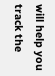will help you track the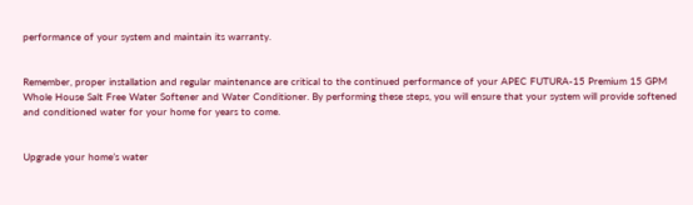performance of your system and maintain its warranty.


Remember, proper installation and regular maintenance are critical to the continued performance of your APEC FUTURA-15 Premium 15 GPM Whole House Salt Free Water Softener and Water Conditioner. By performing these steps, you will ensure that your system will provide softened and conditioned water for your home for years to come.


Upgrade your home’s water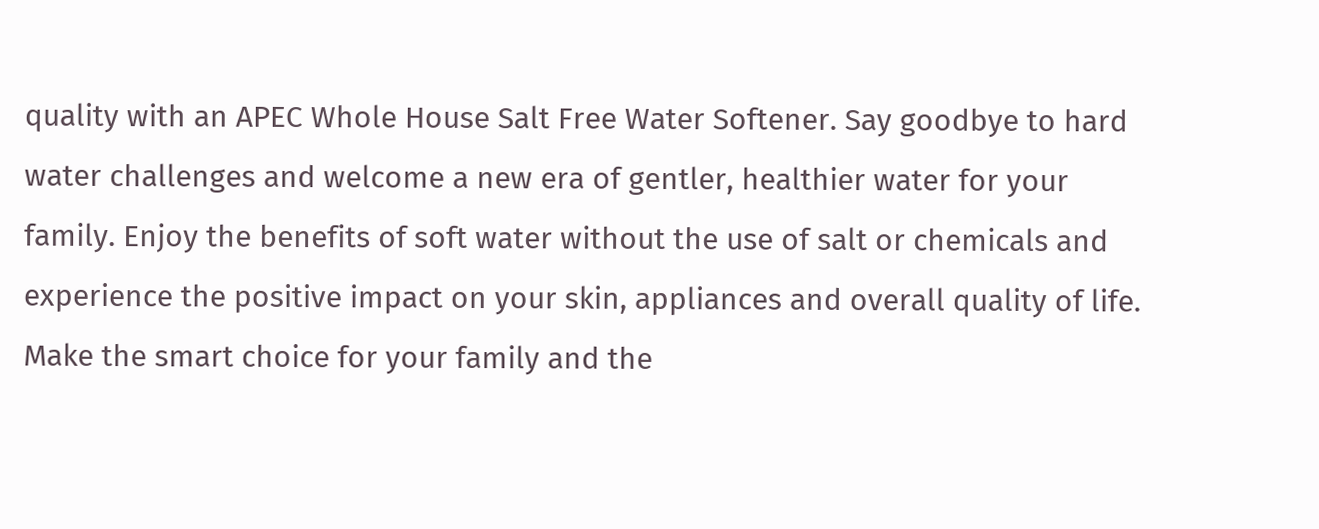quality with an APEC Whole House Salt Free Water Softener. Say goodbye to hard water challenges and welcome a new era of gentler, healthier water for your family. Enjoy the benefits of soft water without the use of salt or chemicals and experience the positive impact on your skin, appliances and overall quality of life. Make the smart choice for your family and the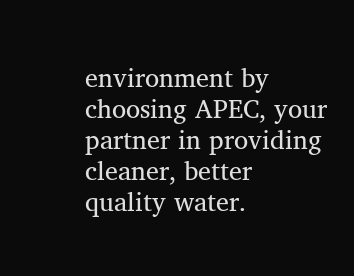environment by choosing APEC, your partner in providing cleaner, better quality water.